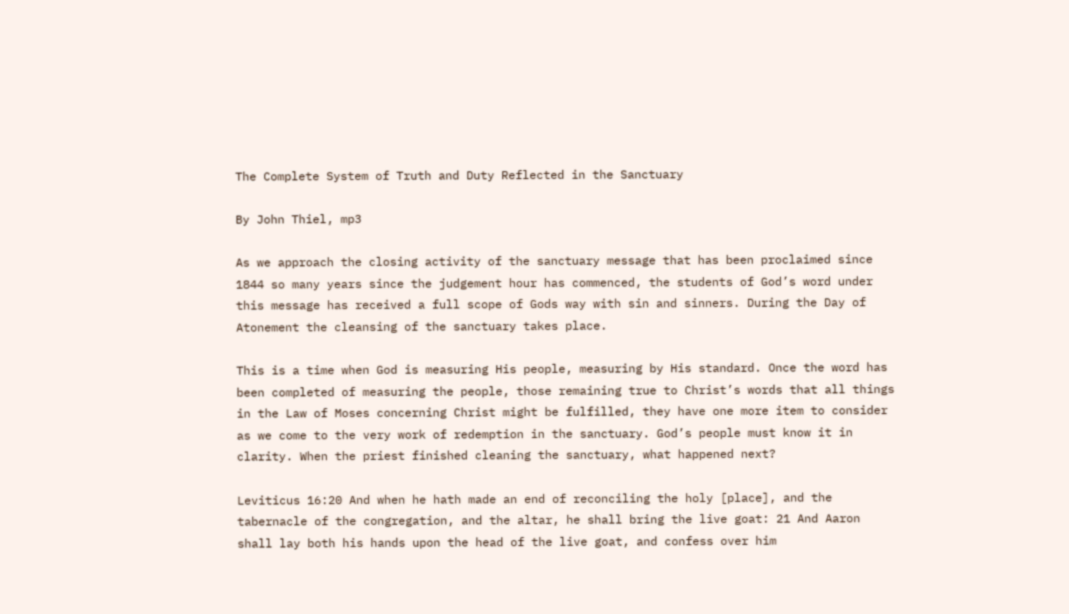The Complete System of Truth and Duty Reflected in the Sanctuary

By John Thiel, mp3

As we approach the closing activity of the sanctuary message that has been proclaimed since 1844 so many years since the judgement hour has commenced, the students of God’s word under this message has received a full scope of Gods way with sin and sinners. During the Day of Atonement the cleansing of the sanctuary takes place.

This is a time when God is measuring His people, measuring by His standard. Once the word has been completed of measuring the people, those remaining true to Christ’s words that all things in the Law of Moses concerning Christ might be fulfilled, they have one more item to consider as we come to the very work of redemption in the sanctuary. God’s people must know it in clarity. When the priest finished cleaning the sanctuary, what happened next?

Leviticus 16:20 And when he hath made an end of reconciling the holy [place], and the tabernacle of the congregation, and the altar, he shall bring the live goat: 21 And Aaron shall lay both his hands upon the head of the live goat, and confess over him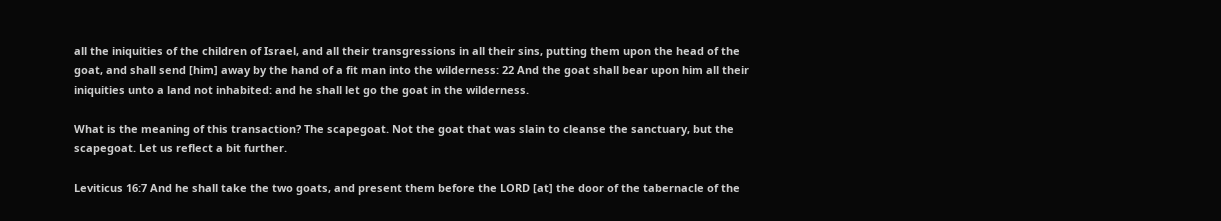all the iniquities of the children of Israel, and all their transgressions in all their sins, putting them upon the head of the goat, and shall send [him] away by the hand of a fit man into the wilderness: 22 And the goat shall bear upon him all their iniquities unto a land not inhabited: and he shall let go the goat in the wilderness.

What is the meaning of this transaction? The scapegoat. Not the goat that was slain to cleanse the sanctuary, but the scapegoat. Let us reflect a bit further.

Leviticus 16:7 And he shall take the two goats, and present them before the LORD [at] the door of the tabernacle of the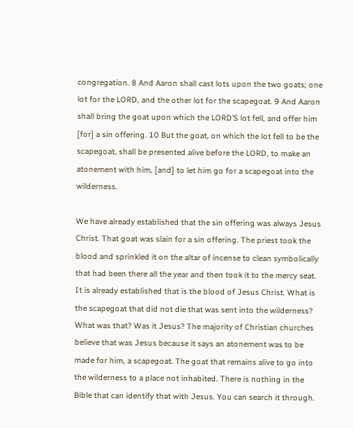congregation. 8 And Aaron shall cast lots upon the two goats; one lot for the LORD, and the other lot for the scapegoat. 9 And Aaron shall bring the goat upon which the LORD’S lot fell, and offer him [for] a sin offering. 10 But the goat, on which the lot fell to be the scapegoat, shall be presented alive before the LORD, to make an atonement with him, [and] to let him go for a scapegoat into the wilderness.

We have already established that the sin offering was always Jesus Christ. That goat was slain for a sin offering. The priest took the blood and sprinkled it on the altar of incense to clean symbolically that had been there all the year and then took it to the mercy seat. It is already established that is the blood of Jesus Christ. What is the scapegoat that did not die that was sent into the wilderness? What was that? Was it Jesus? The majority of Christian churches believe that was Jesus because it says an atonement was to be made for him, a scapegoat. The goat that remains alive to go into the wilderness to a place not inhabited. There is nothing in the Bible that can identify that with Jesus. You can search it through.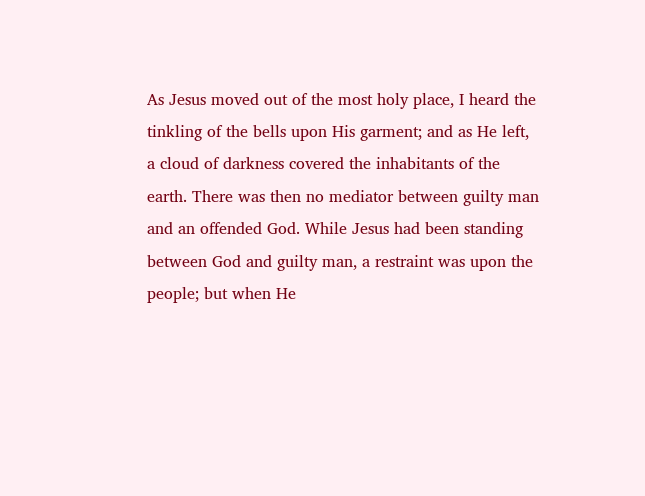As Jesus moved out of the most holy place, I heard the tinkling of the bells upon His garment; and as He left, a cloud of darkness covered the inhabitants of the earth. There was then no mediator between guilty man and an offended God. While Jesus had been standing between God and guilty man, a restraint was upon the people; but when He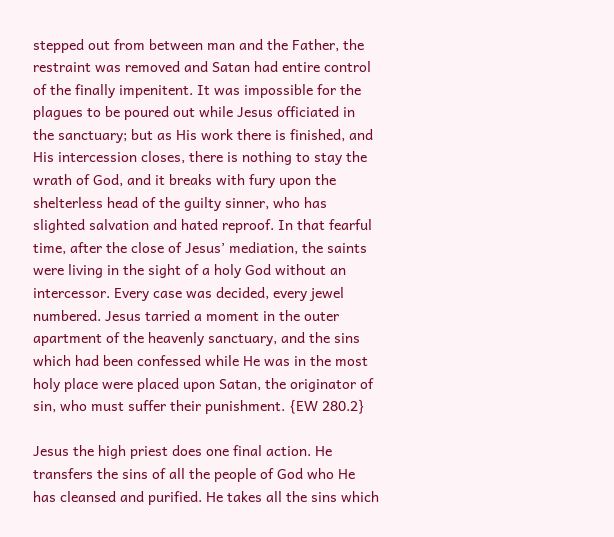stepped out from between man and the Father, the restraint was removed and Satan had entire control of the finally impenitent. It was impossible for the plagues to be poured out while Jesus officiated in the sanctuary; but as His work there is finished, and His intercession closes, there is nothing to stay the wrath of God, and it breaks with fury upon the shelterless head of the guilty sinner, who has slighted salvation and hated reproof. In that fearful time, after the close of Jesus’ mediation, the saints were living in the sight of a holy God without an intercessor. Every case was decided, every jewel numbered. Jesus tarried a moment in the outer apartment of the heavenly sanctuary, and the sins which had been confessed while He was in the most holy place were placed upon Satan, the originator of sin, who must suffer their punishment. {EW 280.2}

Jesus the high priest does one final action. He transfers the sins of all the people of God who He has cleansed and purified. He takes all the sins which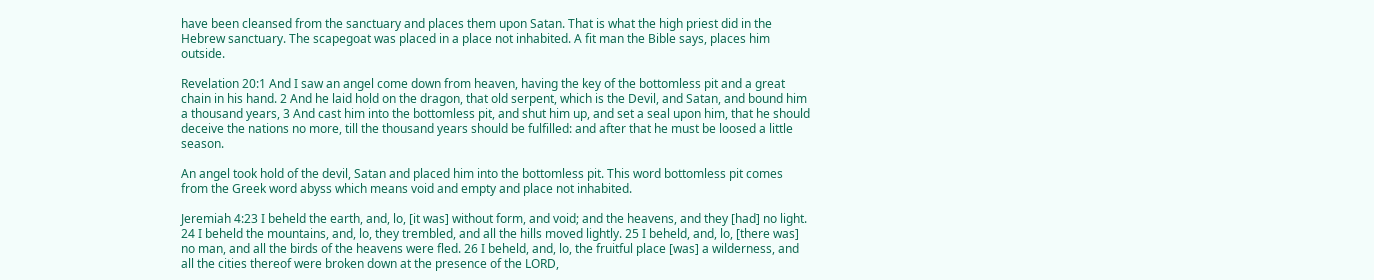have been cleansed from the sanctuary and places them upon Satan. That is what the high priest did in the Hebrew sanctuary. The scapegoat was placed in a place not inhabited. A fit man the Bible says, places him outside.

Revelation 20:1 And I saw an angel come down from heaven, having the key of the bottomless pit and a great chain in his hand. 2 And he laid hold on the dragon, that old serpent, which is the Devil, and Satan, and bound him a thousand years, 3 And cast him into the bottomless pit, and shut him up, and set a seal upon him, that he should deceive the nations no more, till the thousand years should be fulfilled: and after that he must be loosed a little season.

An angel took hold of the devil, Satan and placed him into the bottomless pit. This word bottomless pit comes from the Greek word abyss which means void and empty and place not inhabited.

Jeremiah 4:23 I beheld the earth, and, lo, [it was] without form, and void; and the heavens, and they [had] no light. 24 I beheld the mountains, and, lo, they trembled, and all the hills moved lightly. 25 I beheld, and, lo, [there was] no man, and all the birds of the heavens were fled. 26 I beheld, and, lo, the fruitful place [was] a wilderness, and all the cities thereof were broken down at the presence of the LORD,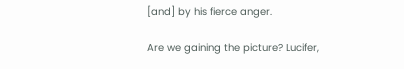[and] by his fierce anger.

Are we gaining the picture? Lucifer,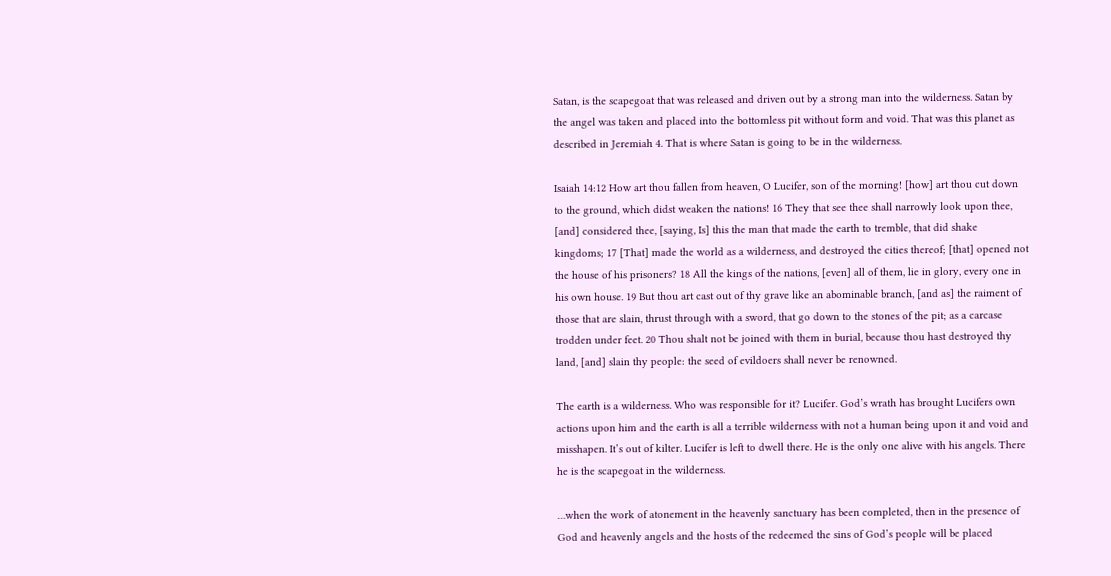Satan, is the scapegoat that was released and driven out by a strong man into the wilderness. Satan by the angel was taken and placed into the bottomless pit without form and void. That was this planet as described in Jeremiah 4. That is where Satan is going to be in the wilderness.

Isaiah 14:12 How art thou fallen from heaven, O Lucifer, son of the morning! [how] art thou cut down to the ground, which didst weaken the nations! 16 They that see thee shall narrowly look upon thee, [and] considered thee, [saying, Is] this the man that made the earth to tremble, that did shake kingdoms; 17 [That] made the world as a wilderness, and destroyed the cities thereof; [that] opened not the house of his prisoners? 18 All the kings of the nations, [even] all of them, lie in glory, every one in his own house. 19 But thou art cast out of thy grave like an abominable branch, [and as] the raiment of those that are slain, thrust through with a sword, that go down to the stones of the pit; as a carcase trodden under feet. 20 Thou shalt not be joined with them in burial, because thou hast destroyed thy land, [and] slain thy people: the seed of evildoers shall never be renowned.

The earth is a wilderness. Who was responsible for it? Lucifer. God’s wrath has brought Lucifers own actions upon him and the earth is all a terrible wilderness with not a human being upon it and void and misshapen. It’s out of kilter. Lucifer is left to dwell there. He is the only one alive with his angels. There he is the scapegoat in the wilderness.

…when the work of atonement in the heavenly sanctuary has been completed, then in the presence of God and heavenly angels and the hosts of the redeemed the sins of God’s people will be placed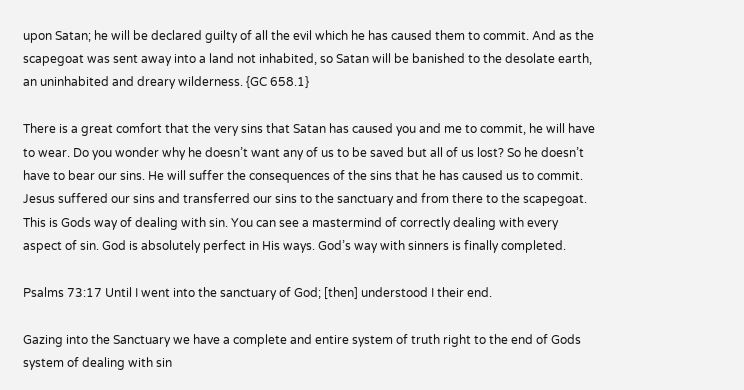upon Satan; he will be declared guilty of all the evil which he has caused them to commit. And as the scapegoat was sent away into a land not inhabited, so Satan will be banished to the desolate earth, an uninhabited and dreary wilderness. {GC 658.1}

There is a great comfort that the very sins that Satan has caused you and me to commit, he will have to wear. Do you wonder why he doesn’t want any of us to be saved but all of us lost? So he doesn’t have to bear our sins. He will suffer the consequences of the sins that he has caused us to commit. Jesus suffered our sins and transferred our sins to the sanctuary and from there to the scapegoat. This is Gods way of dealing with sin. You can see a mastermind of correctly dealing with every aspect of sin. God is absolutely perfect in His ways. God’s way with sinners is finally completed.

Psalms 73:17 Until I went into the sanctuary of God; [then] understood I their end.

Gazing into the Sanctuary we have a complete and entire system of truth right to the end of Gods system of dealing with sin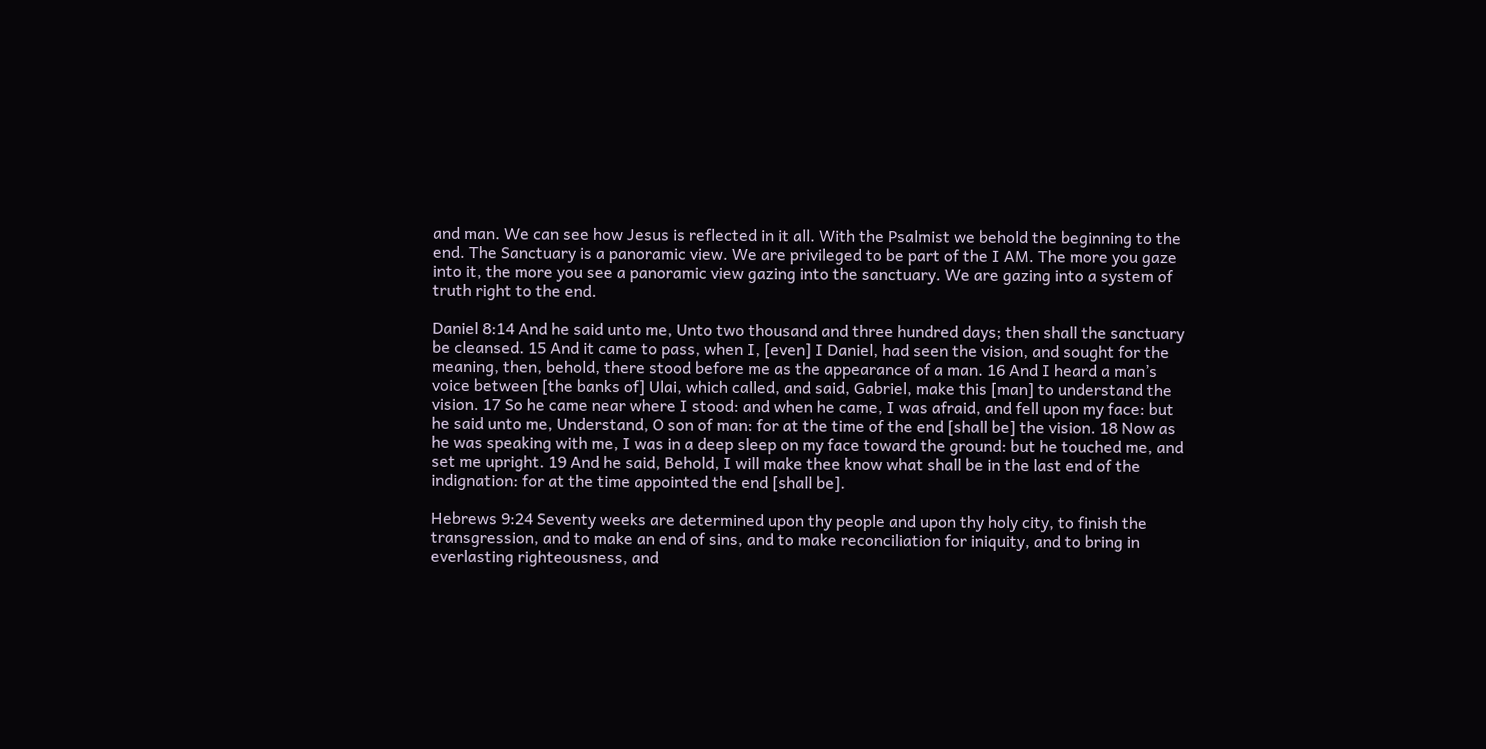and man. We can see how Jesus is reflected in it all. With the Psalmist we behold the beginning to the end. The Sanctuary is a panoramic view. We are privileged to be part of the I AM. The more you gaze into it, the more you see a panoramic view gazing into the sanctuary. We are gazing into a system of truth right to the end.

Daniel 8:14 And he said unto me, Unto two thousand and three hundred days; then shall the sanctuary be cleansed. 15 And it came to pass, when I, [even] I Daniel, had seen the vision, and sought for the meaning, then, behold, there stood before me as the appearance of a man. 16 And I heard a man’s voice between [the banks of] Ulai, which called, and said, Gabriel, make this [man] to understand the vision. 17 So he came near where I stood: and when he came, I was afraid, and fell upon my face: but he said unto me, Understand, O son of man: for at the time of the end [shall be] the vision. 18 Now as he was speaking with me, I was in a deep sleep on my face toward the ground: but he touched me, and set me upright. 19 And he said, Behold, I will make thee know what shall be in the last end of the indignation: for at the time appointed the end [shall be].

Hebrews 9:24 Seventy weeks are determined upon thy people and upon thy holy city, to finish the transgression, and to make an end of sins, and to make reconciliation for iniquity, and to bring in everlasting righteousness, and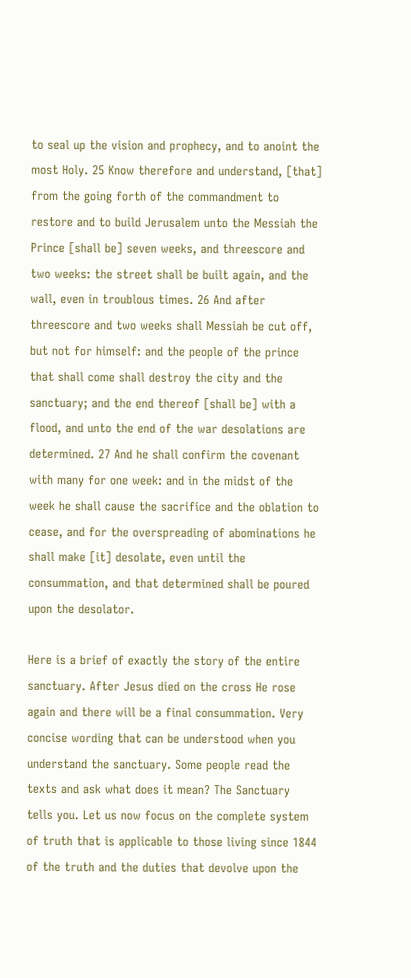to seal up the vision and prophecy, and to anoint the most Holy. 25 Know therefore and understand, [that] from the going forth of the commandment to restore and to build Jerusalem unto the Messiah the Prince [shall be] seven weeks, and threescore and two weeks: the street shall be built again, and the wall, even in troublous times. 26 And after threescore and two weeks shall Messiah be cut off, but not for himself: and the people of the prince that shall come shall destroy the city and the sanctuary; and the end thereof [shall be] with a flood, and unto the end of the war desolations are determined. 27 And he shall confirm the covenant with many for one week: and in the midst of the week he shall cause the sacrifice and the oblation to cease, and for the overspreading of abominations he shall make [it] desolate, even until the consummation, and that determined shall be poured upon the desolator.

Here is a brief of exactly the story of the entire sanctuary. After Jesus died on the cross He rose again and there will be a final consummation. Very concise wording that can be understood when you understand the sanctuary. Some people read the texts and ask what does it mean? The Sanctuary tells you. Let us now focus on the complete system of truth that is applicable to those living since 1844 of the truth and the duties that devolve upon the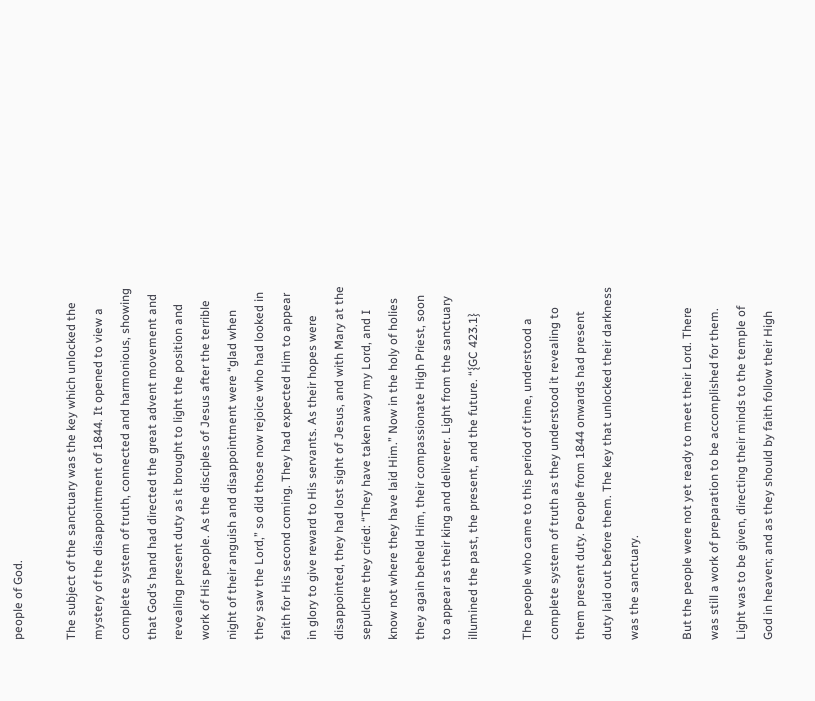people of God.

The subject of the sanctuary was the key which unlocked the mystery of the disappointment of 1844. It opened to view a complete system of truth, connected and harmonious, showing that God’s hand had directed the great advent movement and revealing present duty as it brought to light the position and work of His people. As the disciples of Jesus after the terrible night of their anguish and disappointment were “glad when they saw the Lord,” so did those now rejoice who had looked in faith for His second coming. They had expected Him to appear in glory to give reward to His servants. As their hopes were disappointed, they had lost sight of Jesus, and with Mary at the sepulchre they cried: “They have taken away my Lord, and I know not where they have laid Him.” Now in the holy of holies they again beheld Him, their compassionate High Priest, soon to appear as their king and deliverer. Light from the sanctuary illumined the past, the present, and the future. “{GC 423.1}

The people who came to this period of time, understood a complete system of truth as they understood it revealing to them present duty. People from 1844 onwards had present duty laid out before them. The key that unlocked their darkness was the sanctuary.

But the people were not yet ready to meet their Lord. There was still a work of preparation to be accomplished for them. Light was to be given, directing their minds to the temple of God in heaven; and as they should by faith follow their High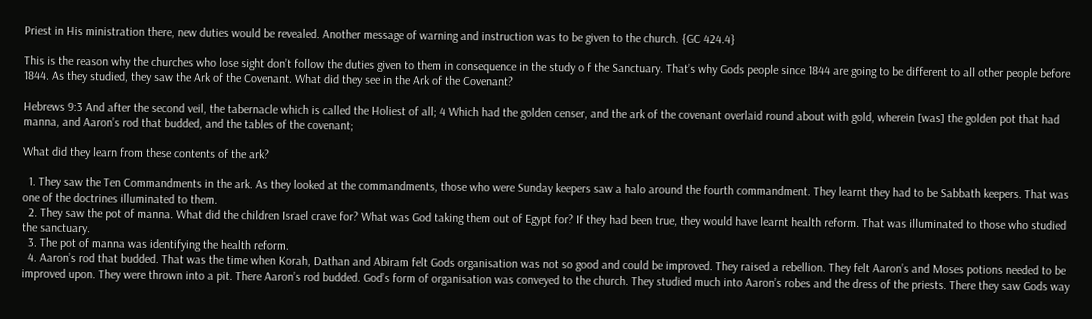Priest in His ministration there, new duties would be revealed. Another message of warning and instruction was to be given to the church. {GC 424.4}

This is the reason why the churches who lose sight don’t follow the duties given to them in consequence in the study o f the Sanctuary. That’s why Gods people since 1844 are going to be different to all other people before 1844. As they studied, they saw the Ark of the Covenant. What did they see in the Ark of the Covenant?

Hebrews 9:3 And after the second veil, the tabernacle which is called the Holiest of all; 4 Which had the golden censer, and the ark of the covenant overlaid round about with gold, wherein [was] the golden pot that had manna, and Aaron’s rod that budded, and the tables of the covenant;

What did they learn from these contents of the ark?

  1. They saw the Ten Commandments in the ark. As they looked at the commandments, those who were Sunday keepers saw a halo around the fourth commandment. They learnt they had to be Sabbath keepers. That was one of the doctrines illuminated to them.
  2. They saw the pot of manna. What did the children Israel crave for? What was God taking them out of Egypt for? If they had been true, they would have learnt health reform. That was illuminated to those who studied the sanctuary.
  3. The pot of manna was identifying the health reform.
  4. Aaron’s rod that budded. That was the time when Korah, Dathan and Abiram felt Gods organisation was not so good and could be improved. They raised a rebellion. They felt Aaron’s and Moses potions needed to be improved upon. They were thrown into a pit. There Aaron’s rod budded. God’s form of organisation was conveyed to the church. They studied much into Aaron’s robes and the dress of the priests. There they saw Gods way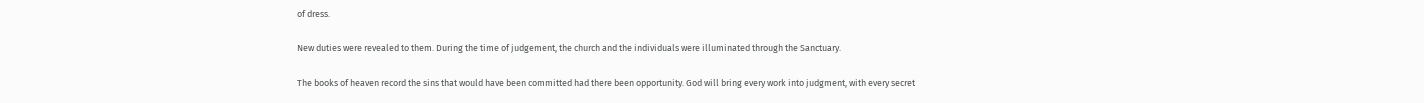of dress.

New duties were revealed to them. During the time of judgement, the church and the individuals were illuminated through the Sanctuary.

The books of heaven record the sins that would have been committed had there been opportunity. God will bring every work into judgment, with every secret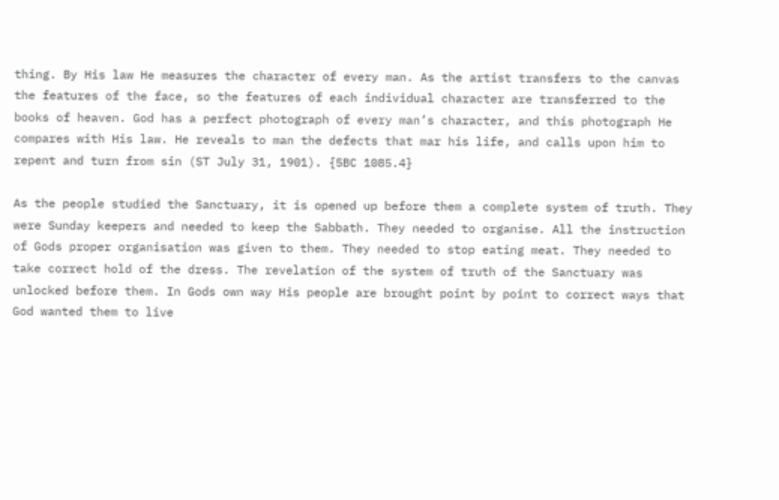thing. By His law He measures the character of every man. As the artist transfers to the canvas the features of the face, so the features of each individual character are transferred to the books of heaven. God has a perfect photograph of every man’s character, and this photograph He compares with His law. He reveals to man the defects that mar his life, and calls upon him to repent and turn from sin (ST July 31, 1901). {5BC 1085.4}

As the people studied the Sanctuary, it is opened up before them a complete system of truth. They were Sunday keepers and needed to keep the Sabbath. They needed to organise. All the instruction of Gods proper organisation was given to them. They needed to stop eating meat. They needed to take correct hold of the dress. The revelation of the system of truth of the Sanctuary was unlocked before them. In Gods own way His people are brought point by point to correct ways that God wanted them to live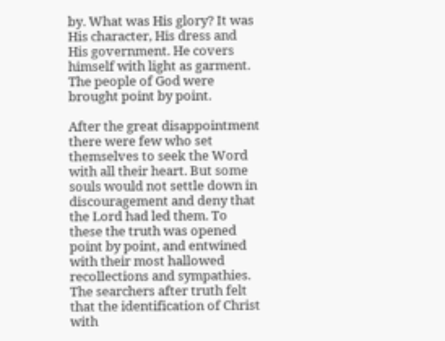by. What was His glory? It was His character, His dress and His government. He covers himself with light as garment. The people of God were brought point by point.

After the great disappointment there were few who set themselves to seek the Word with all their heart. But some souls would not settle down in discouragement and deny that the Lord had led them. To these the truth was opened point by point, and entwined with their most hallowed recollections and sympathies. The searchers after truth felt that the identification of Christ with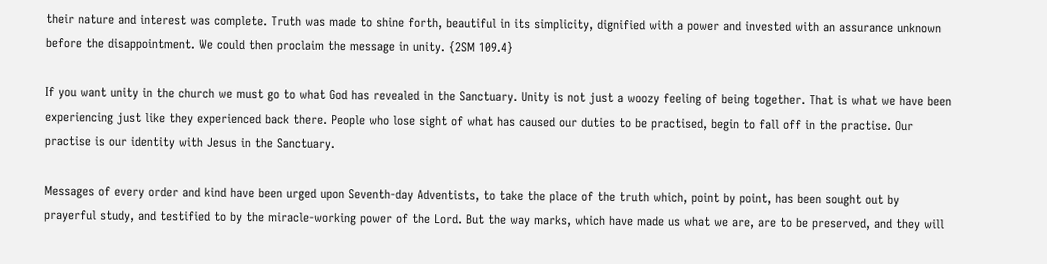their nature and interest was complete. Truth was made to shine forth, beautiful in its simplicity, dignified with a power and invested with an assurance unknown before the disappointment. We could then proclaim the message in unity. {2SM 109.4}

If you want unity in the church we must go to what God has revealed in the Sanctuary. Unity is not just a woozy feeling of being together. That is what we have been experiencing just like they experienced back there. People who lose sight of what has caused our duties to be practised, begin to fall off in the practise. Our practise is our identity with Jesus in the Sanctuary.

Messages of every order and kind have been urged upon Seventh-day Adventists, to take the place of the truth which, point by point, has been sought out by prayerful study, and testified to by the miracle-working power of the Lord. But the way marks, which have made us what we are, are to be preserved, and they will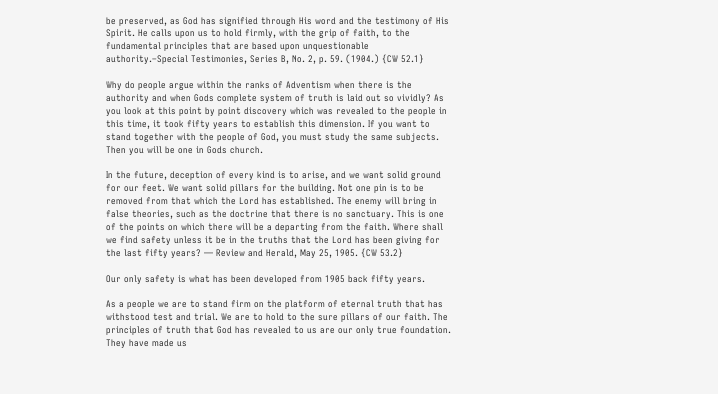be preserved, as God has signified through His word and the testimony of His Spirit. He calls upon us to hold firmly, with the grip of faith, to the fundamental principles that are based upon unquestionable authority.–Special Testimonies, Series B, No. 2, p. 59. (1904.) {CW 52.1}

Why do people argue within the ranks of Adventism when there is the authority and when Gods complete system of truth is laid out so vividly? As you look at this point by point discovery which was revealed to the people in this time, it took fifty years to establish this dimension. If you want to stand together with the people of God, you must study the same subjects. Then you will be one in Gods church.

In the future, deception of every kind is to arise, and we want solid ground for our feet. We want solid pillars for the building. Not one pin is to be removed from that which the Lord has established. The enemy will bring in false theories, such as the doctrine that there is no sanctuary. This is one of the points on which there will be a departing from the faith. Where shall we find safety unless it be in the truths that the Lord has been giving for the last fifty years? — Review and Herald, May 25, 1905. {CW 53.2}

Our only safety is what has been developed from 1905 back fifty years.

As a people we are to stand firm on the platform of eternal truth that has withstood test and trial. We are to hold to the sure pillars of our faith. The principles of truth that God has revealed to us are our only true foundation. They have made us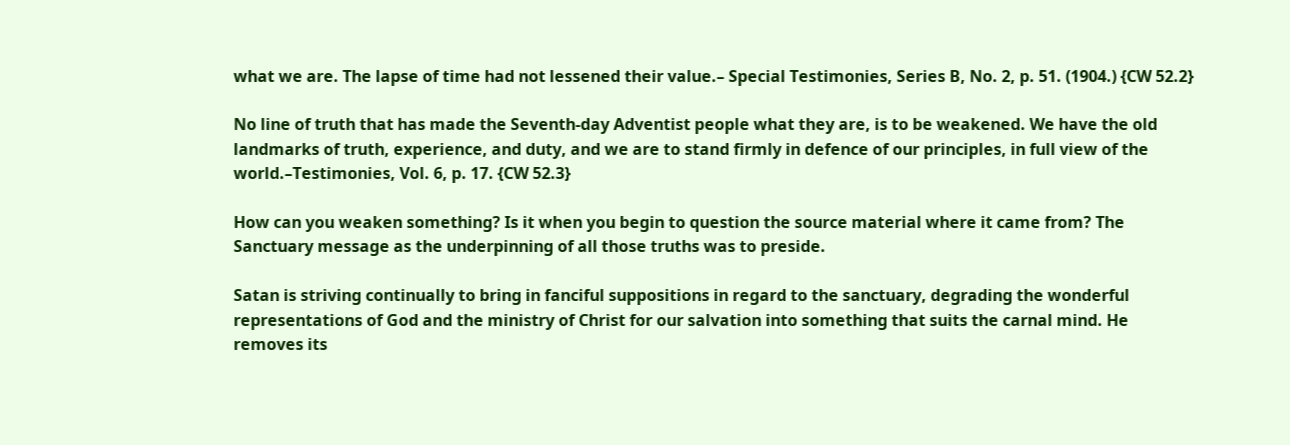what we are. The lapse of time had not lessened their value.– Special Testimonies, Series B, No. 2, p. 51. (1904.) {CW 52.2}

No line of truth that has made the Seventh-day Adventist people what they are, is to be weakened. We have the old landmarks of truth, experience, and duty, and we are to stand firmly in defence of our principles, in full view of the world.–Testimonies, Vol. 6, p. 17. {CW 52.3}

How can you weaken something? Is it when you begin to question the source material where it came from? The Sanctuary message as the underpinning of all those truths was to preside.

Satan is striving continually to bring in fanciful suppositions in regard to the sanctuary, degrading the wonderful representations of God and the ministry of Christ for our salvation into something that suits the carnal mind. He removes its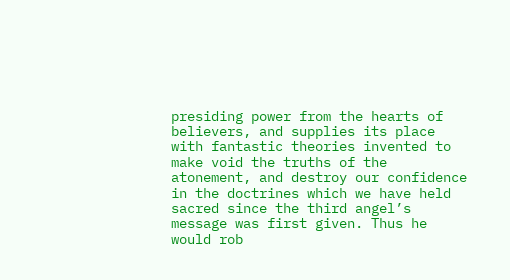presiding power from the hearts of believers, and supplies its place with fantastic theories invented to make void the truths of the atonement, and destroy our confidence in the doctrines which we have held sacred since the third angel’s message was first given. Thus he would rob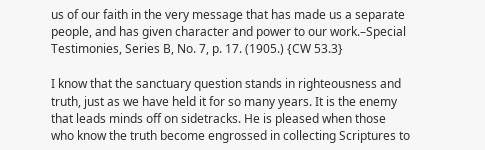us of our faith in the very message that has made us a separate people, and has given character and power to our work.–Special Testimonies, Series B, No. 7, p. 17. (1905.) {CW 53.3}

I know that the sanctuary question stands in righteousness and truth, just as we have held it for so many years. It is the enemy that leads minds off on sidetracks. He is pleased when those who know the truth become engrossed in collecting Scriptures to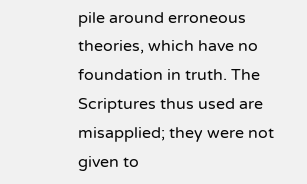pile around erroneous theories, which have no foundation in truth. The Scriptures thus used are misapplied; they were not given to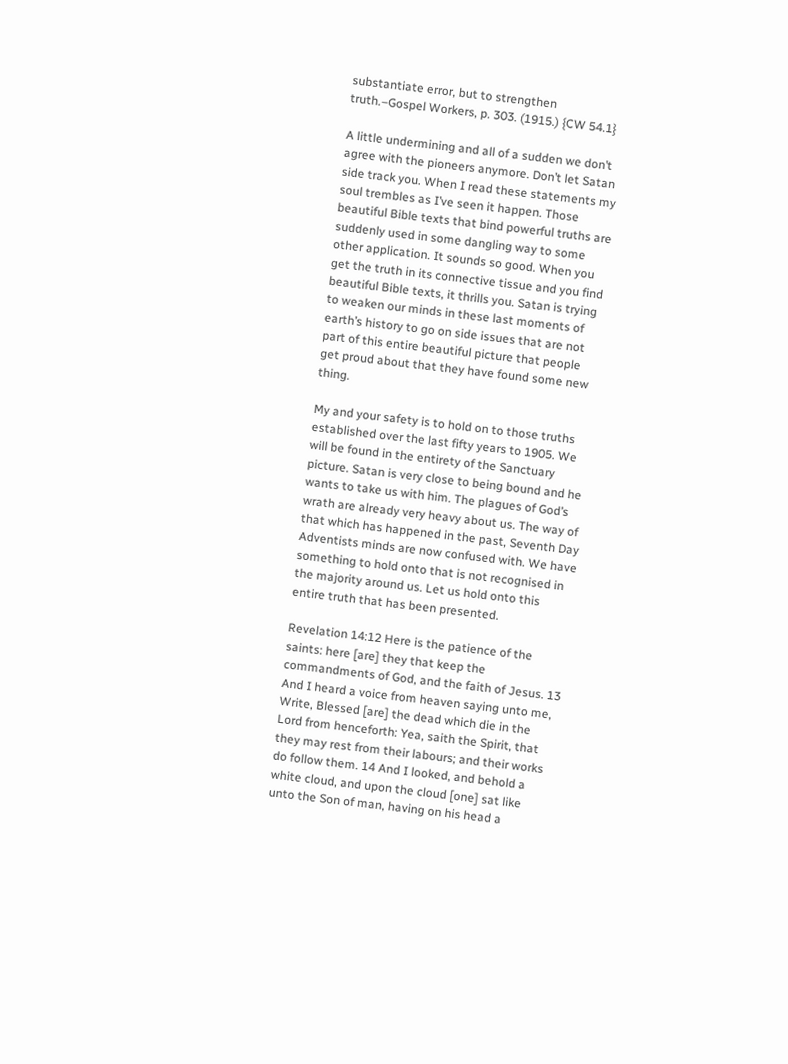substantiate error, but to strengthen truth.–Gospel Workers, p. 303. (1915.) {CW 54.1}

A little undermining and all of a sudden we don’t agree with the pioneers anymore. Don’t let Satan side track you. When I read these statements my soul trembles as I’ve seen it happen. Those beautiful Bible texts that bind powerful truths are suddenly used in some dangling way to some other application. It sounds so good. When you get the truth in its connective tissue and you find beautiful Bible texts, it thrills you. Satan is trying to weaken our minds in these last moments of earth’s history to go on side issues that are not part of this entire beautiful picture that people get proud about that they have found some new thing.

My and your safety is to hold on to those truths established over the last fifty years to 1905. We will be found in the entirety of the Sanctuary picture. Satan is very close to being bound and he wants to take us with him. The plagues of God’s wrath are already very heavy about us. The way of that which has happened in the past, Seventh Day Adventists minds are now confused with. We have something to hold onto that is not recognised in the majority around us. Let us hold onto this entire truth that has been presented.

Revelation 14:12 Here is the patience of the saints: here [are] they that keep the commandments of God, and the faith of Jesus. 13 And I heard a voice from heaven saying unto me, Write, Blessed [are] the dead which die in the Lord from henceforth: Yea, saith the Spirit, that they may rest from their labours; and their works do follow them. 14 And I looked, and behold a white cloud, and upon the cloud [one] sat like unto the Son of man, having on his head a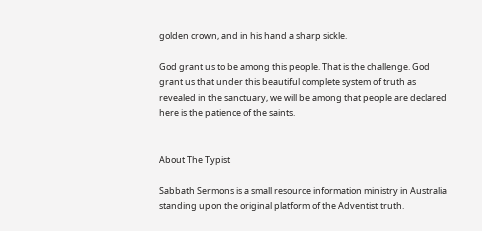golden crown, and in his hand a sharp sickle.

God grant us to be among this people. That is the challenge. God grant us that under this beautiful complete system of truth as revealed in the sanctuary, we will be among that people are declared here is the patience of the saints.


About The Typist

Sabbath Sermons is a small resource information ministry in Australia standing upon the original platform of the Adventist truth.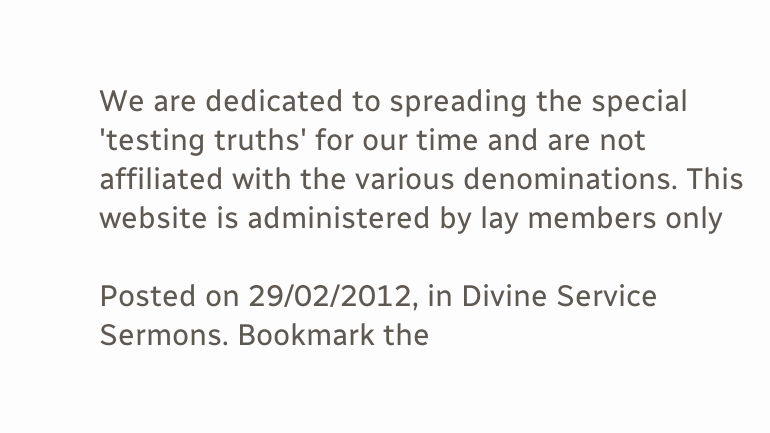We are dedicated to spreading the special 'testing truths' for our time and are not affiliated with the various denominations. This website is administered by lay members only

Posted on 29/02/2012, in Divine Service Sermons. Bookmark the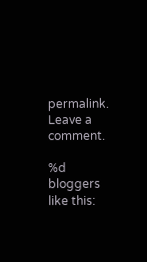permalink. Leave a comment.

%d bloggers like this: